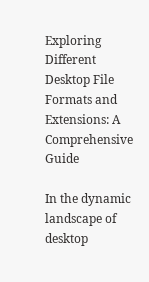Exploring Different Desktop File Formats and Extensions: A Comprehensive Guide

In the dynamic landscape of desktop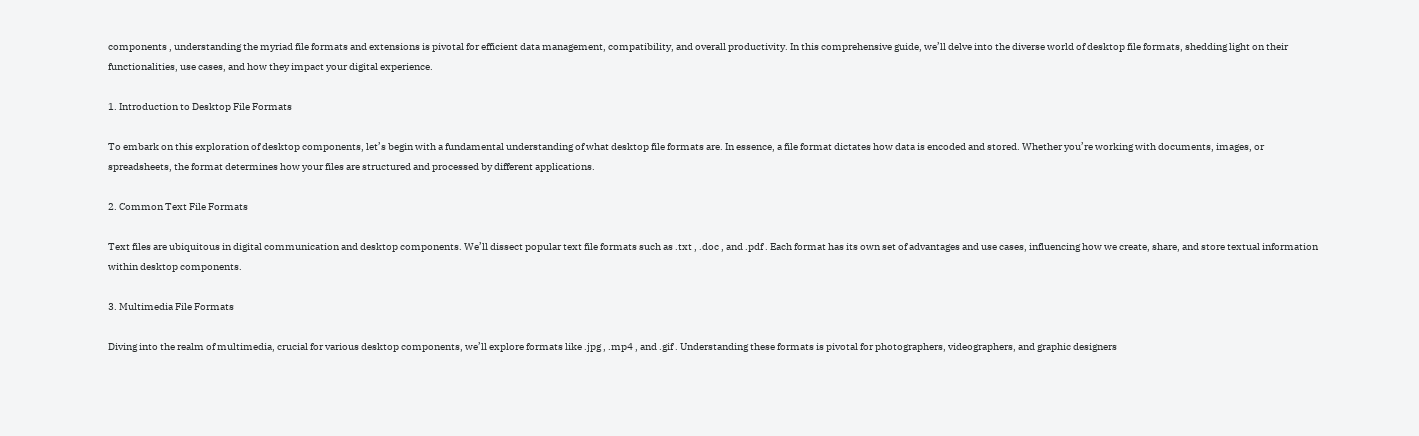components , understanding the myriad file formats and extensions is pivotal for efficient data management, compatibility, and overall productivity. In this comprehensive guide, we’ll delve into the diverse world of desktop file formats, shedding light on their functionalities, use cases, and how they impact your digital experience.

1. Introduction to Desktop File Formats

To embark on this exploration of desktop components, let’s begin with a fundamental understanding of what desktop file formats are. In essence, a file format dictates how data is encoded and stored. Whether you’re working with documents, images, or spreadsheets, the format determines how your files are structured and processed by different applications.

2. Common Text File Formats

Text files are ubiquitous in digital communication and desktop components. We’ll dissect popular text file formats such as .txt , .doc , and .pdf . Each format has its own set of advantages and use cases, influencing how we create, share, and store textual information within desktop components.

3. Multimedia File Formats

Diving into the realm of multimedia, crucial for various desktop components, we’ll explore formats like .jpg , .mp4 , and .gif . Understanding these formats is pivotal for photographers, videographers, and graphic designers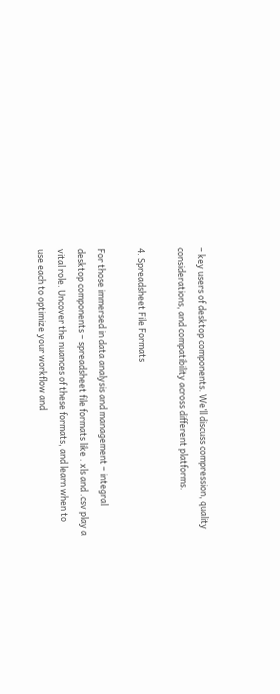– key users of desktop components. We’ll discuss compression, quality considerations, and compatibility across different platforms.

4. Spreadsheet File Formats

For those immersed in data analysis and management – integral desktop components – spreadsheet file formats like . xls and .csv play a vital role. Uncover the nuances of these formats, and learn when to use each to optimize your workflow and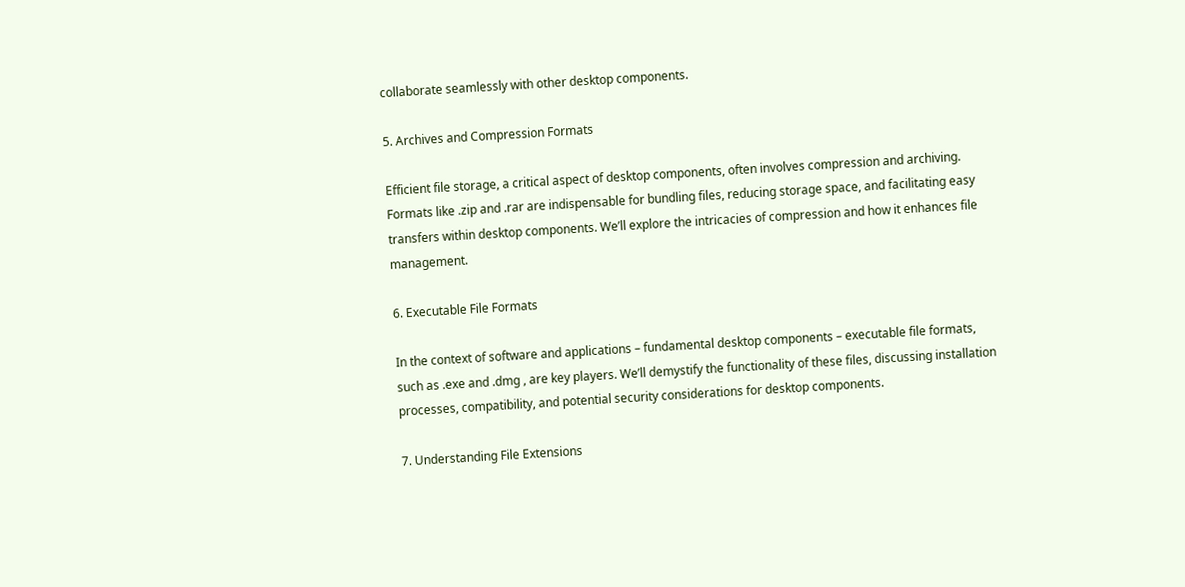collaborate seamlessly with other desktop components.

5. Archives and Compression Formats

Efficient file storage, a critical aspect of desktop components, often involves compression and archiving. Formats like .zip and .rar are indispensable for bundling files, reducing storage space, and facilitating easy transfers within desktop components. We’ll explore the intricacies of compression and how it enhances file management.

6. Executable File Formats

In the context of software and applications – fundamental desktop components – executable file formats, such as .exe and .dmg , are key players. We’ll demystify the functionality of these files, discussing installation processes, compatibility, and potential security considerations for desktop components.

7. Understanding File Extensions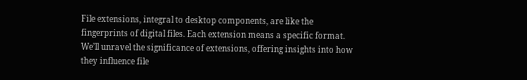File extensions, integral to desktop components, are like the fingerprints of digital files. Each extension means a specific format. We’ll unravel the significance of extensions, offering insights into how they influence file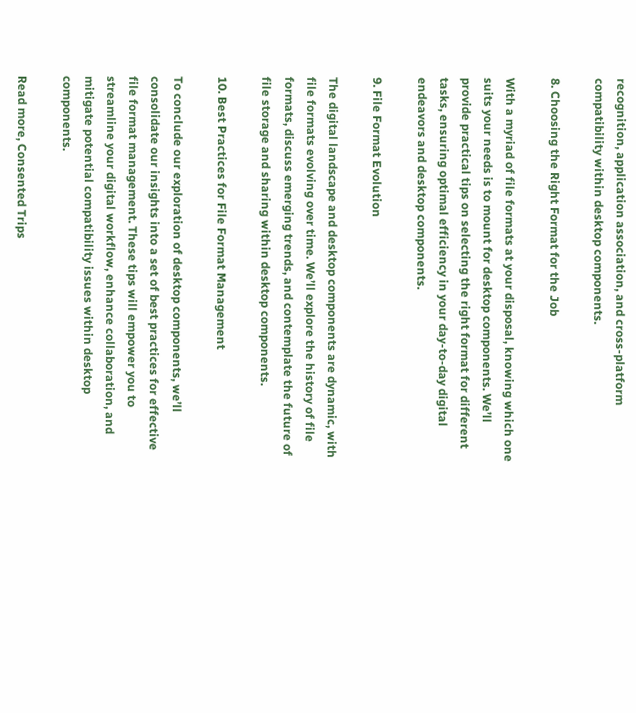recognition, application association, and cross-platform compatibility within desktop components.

8. Choosing the Right Format for the Job

With a myriad of file formats at your disposal, knowing which one suits your needs is to mount for desktop components. We’ll provide practical tips on selecting the right format for different tasks, ensuring optimal efficiency in your day-to-day digital endeavors and desktop components.

9. File Format Evolution

The digital landscape and desktop components are dynamic, with file formats evolving over time. We’ll explore the history of file formats, discuss emerging trends, and contemplate the future of file storage and sharing within desktop components.

10. Best Practices for File Format Management

To conclude our exploration of desktop components, we’ll consolidate our insights into a set of best practices for effective file format management. These tips will empower you to streamline your digital workflow, enhance collaboration, and mitigate potential compatibility issues within desktop components.

Read more, Consented Trips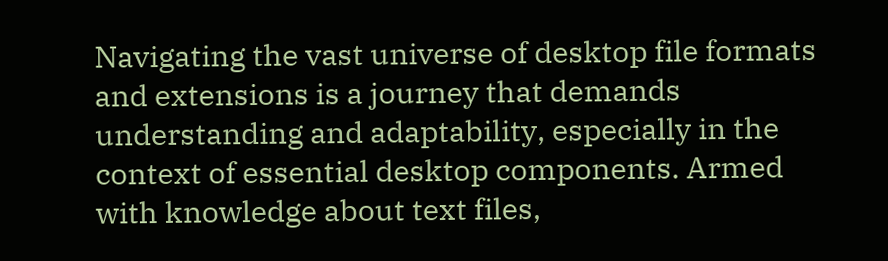Navigating the vast universe of desktop file formats and extensions is a journey that demands understanding and adaptability, especially in the context of essential desktop components. Armed with knowledge about text files,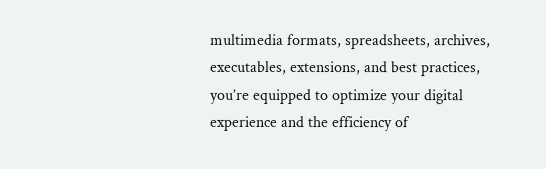multimedia formats, spreadsheets, archives, executables, extensions, and best practices, you’re equipped to optimize your digital experience and the efficiency of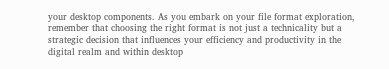your desktop components. As you embark on your file format exploration, remember that choosing the right format is not just a technicality but a strategic decision that influences your efficiency and productivity in the digital realm and within desktop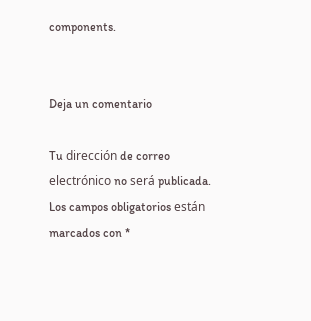components.


Deja un comentario

Tu dirección de correo electrónico no será publicada. Los campos obligatorios están marcados con *